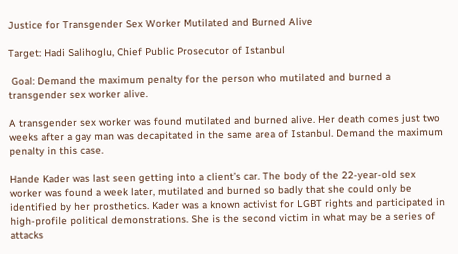Justice for Transgender Sex Worker Mutilated and Burned Alive

Target: Hadi Salihoglu, Chief Public Prosecutor of Istanbul

 Goal: Demand the maximum penalty for the person who mutilated and burned a transgender sex worker alive.

A transgender sex worker was found mutilated and burned alive. Her death comes just two weeks after a gay man was decapitated in the same area of Istanbul. Demand the maximum penalty in this case.

Hande Kader was last seen getting into a client’s car. The body of the 22-year-old sex worker was found a week later, mutilated and burned so badly that she could only be identified by her prosthetics. Kader was a known activist for LGBT rights and participated in high-profile political demonstrations. She is the second victim in what may be a series of attacks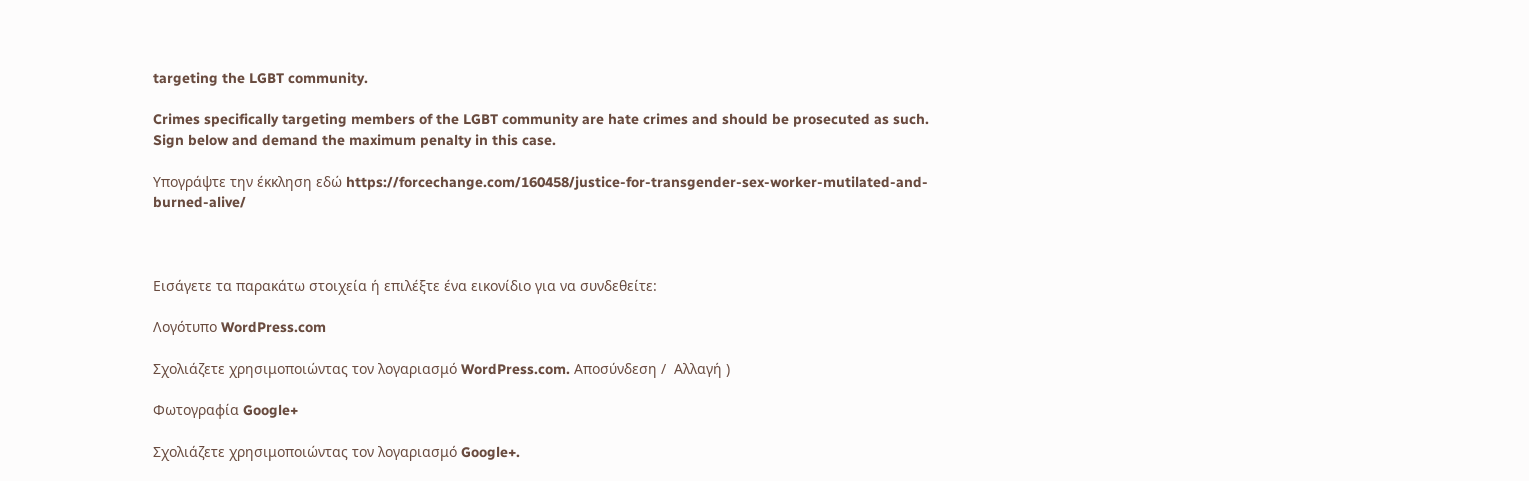targeting the LGBT community.

Crimes specifically targeting members of the LGBT community are hate crimes and should be prosecuted as such. Sign below and demand the maximum penalty in this case.

Υπογράψτε την έκκληση εδώ https://forcechange.com/160458/justice-for-transgender-sex-worker-mutilated-and-burned-alive/



Εισάγετε τα παρακάτω στοιχεία ή επιλέξτε ένα εικονίδιο για να συνδεθείτε:

Λογότυπο WordPress.com

Σχολιάζετε χρησιμοποιώντας τον λογαριασμό WordPress.com. Αποσύνδεση /  Αλλαγή )

Φωτογραφία Google+

Σχολιάζετε χρησιμοποιώντας τον λογαριασμό Google+.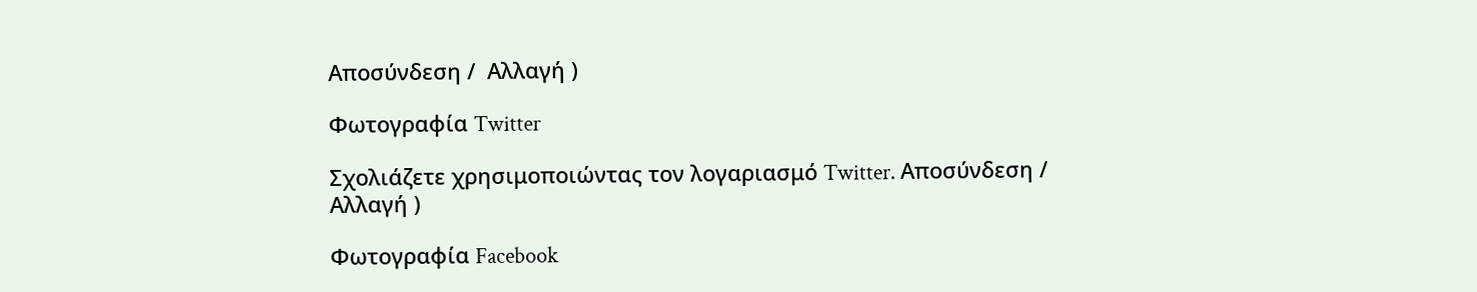Αποσύνδεση /  Αλλαγή )

Φωτογραφία Twitter

Σχολιάζετε χρησιμοποιώντας τον λογαριασμό Twitter. Αποσύνδεση /  Αλλαγή )

Φωτογραφία Facebook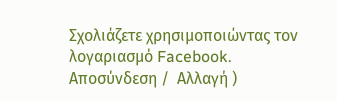Σχολιάζετε χρησιμοποιώντας τον λογαριασμό Facebook. Αποσύνδεση /  Αλλαγή )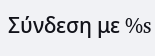Σύνδεση με %s